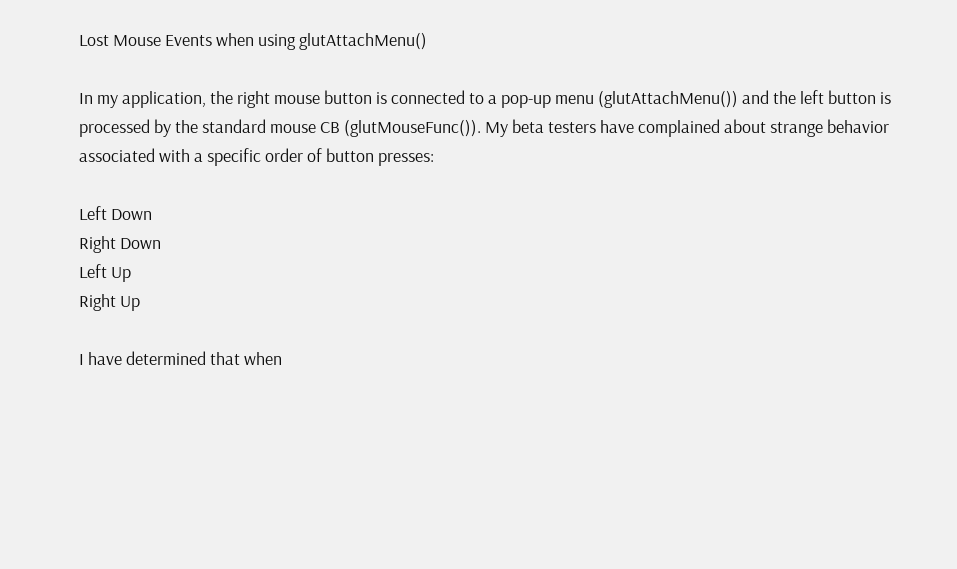Lost Mouse Events when using glutAttachMenu()

In my application, the right mouse button is connected to a pop-up menu (glutAttachMenu()) and the left button is processed by the standard mouse CB (glutMouseFunc()). My beta testers have complained about strange behavior associated with a specific order of button presses:

Left Down
Right Down
Left Up
Right Up

I have determined that when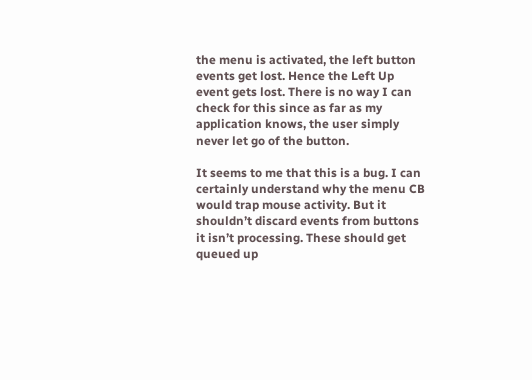the menu is activated, the left button events get lost. Hence the Left Up event gets lost. There is no way I can check for this since as far as my application knows, the user simply never let go of the button.

It seems to me that this is a bug. I can certainly understand why the menu CB would trap mouse activity. But it shouldn’t discard events from buttons it isn’t processing. These should get queued up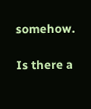somehow.

Is there a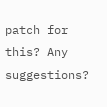patch for this? Any suggestions?